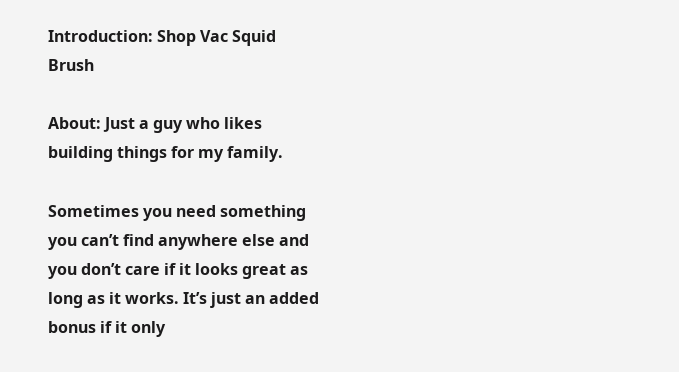Introduction: Shop Vac Squid Brush

About: Just a guy who likes building things for my family.

Sometimes you need something you can’t find anywhere else and you don’t care if it looks great as long as it works. It’s just an added bonus if it only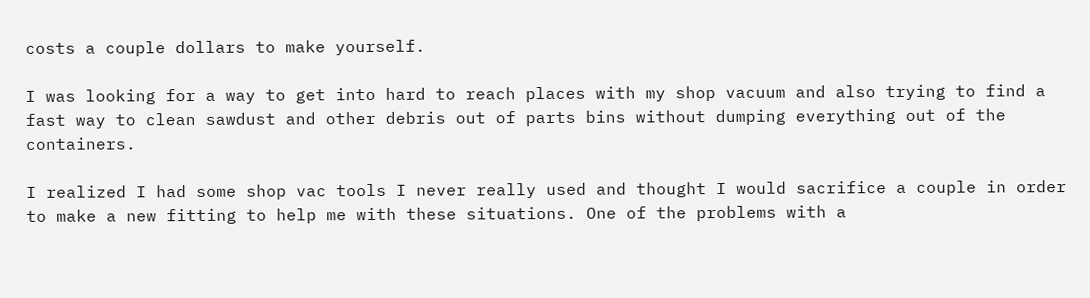costs a couple dollars to make yourself.

I was looking for a way to get into hard to reach places with my shop vacuum and also trying to find a fast way to clean sawdust and other debris out of parts bins without dumping everything out of the containers.

I realized I had some shop vac tools I never really used and thought I would sacrifice a couple in order to make a new fitting to help me with these situations. One of the problems with a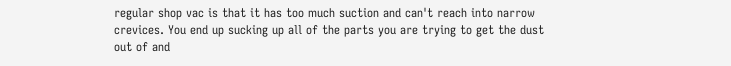regular shop vac is that it has too much suction and can't reach into narrow crevices. You end up sucking up all of the parts you are trying to get the dust out of and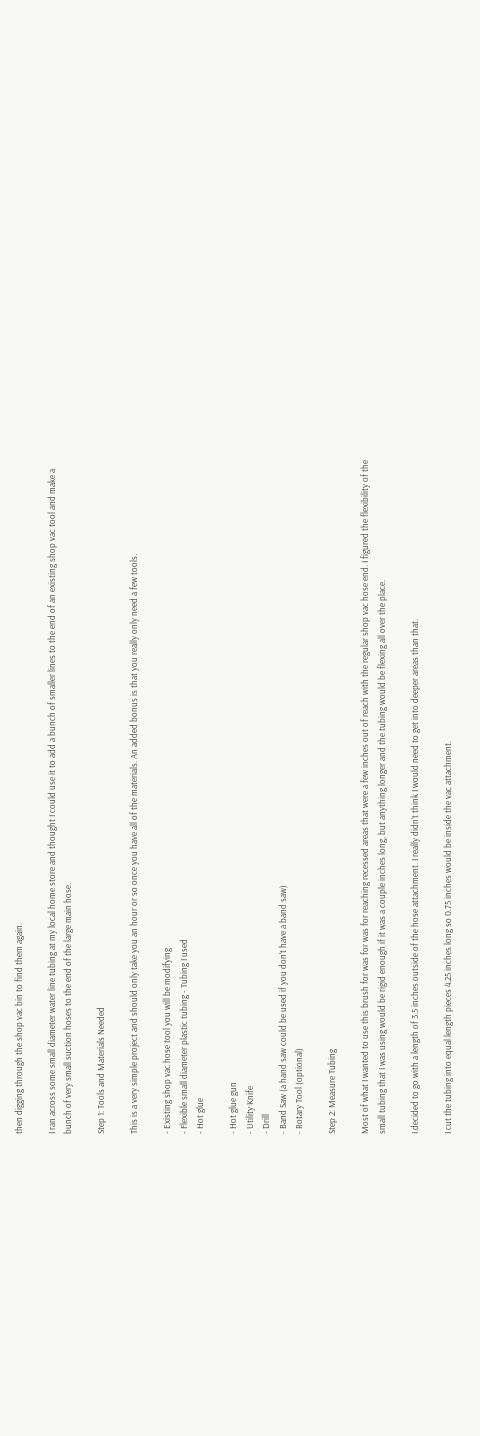then digging through the shop vac bin to find them again.

I ran across some small diameter water line tubing at my local home store and thought I could use it to add a bunch of smaller lines to the end of an existing shop vac tool and make a bunch of very small suction hoses to the end of the large main hose.

Step 1: Tools and Materials Needed

This is a very simple project and should only take you an hour or so once you have all of the materials. An added bonus is that you really only need a few tools.

- Existing shop vac hose tool you will be modifying
- Flexible small diameter plastic tubing - Tubing I used
- Hot glue

- Hot glue gun
- Utility Knife
- Drill
- Band Saw (a hand saw could be used if you don't have a band saw)
- Rotary Tool (optional)

Step 2: Measure Tubing

Most of what I wanted to use this brush for was for was for reaching recessed areas that were a few inches out of reach with the regular shop vac hose end. I figured the flexibility of the small tubing that I was using would be rigid enough if it was a couple inches long, but anything longer and the tubing would be flexing all over the place.

I decided to go with a length of 3.5 inches outside of the hose attachment. I really didn’t think I would need to get into deeper areas than that.

I cut the tubing into equal length pieces 4.25 inches long so 0.75 inches would be inside the vac attachment.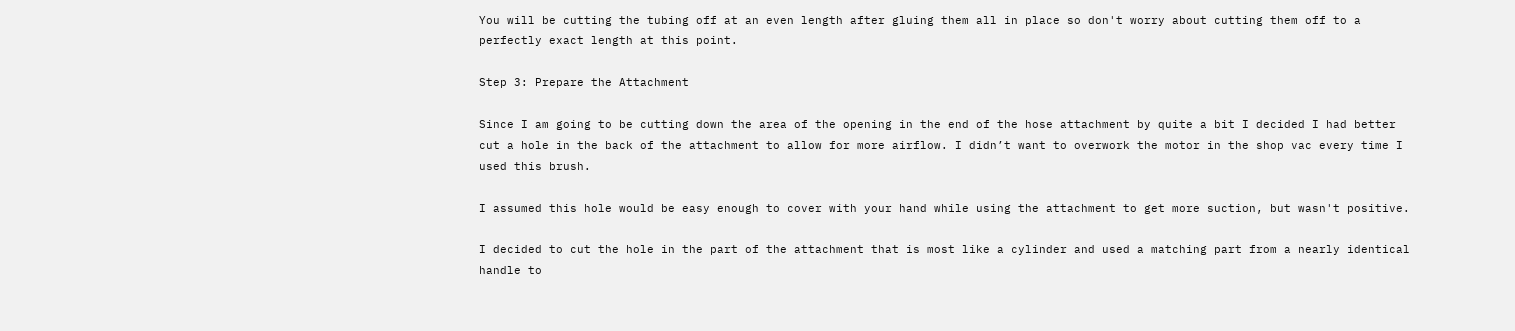You will be cutting the tubing off at an even length after gluing them all in place so don't worry about cutting them off to a perfectly exact length at this point.

Step 3: Prepare the Attachment

Since I am going to be cutting down the area of the opening in the end of the hose attachment by quite a bit I decided I had better cut a hole in the back of the attachment to allow for more airflow. I didn’t want to overwork the motor in the shop vac every time I used this brush.

I assumed this hole would be easy enough to cover with your hand while using the attachment to get more suction, but wasn't positive.

I decided to cut the hole in the part of the attachment that is most like a cylinder and used a matching part from a nearly identical handle to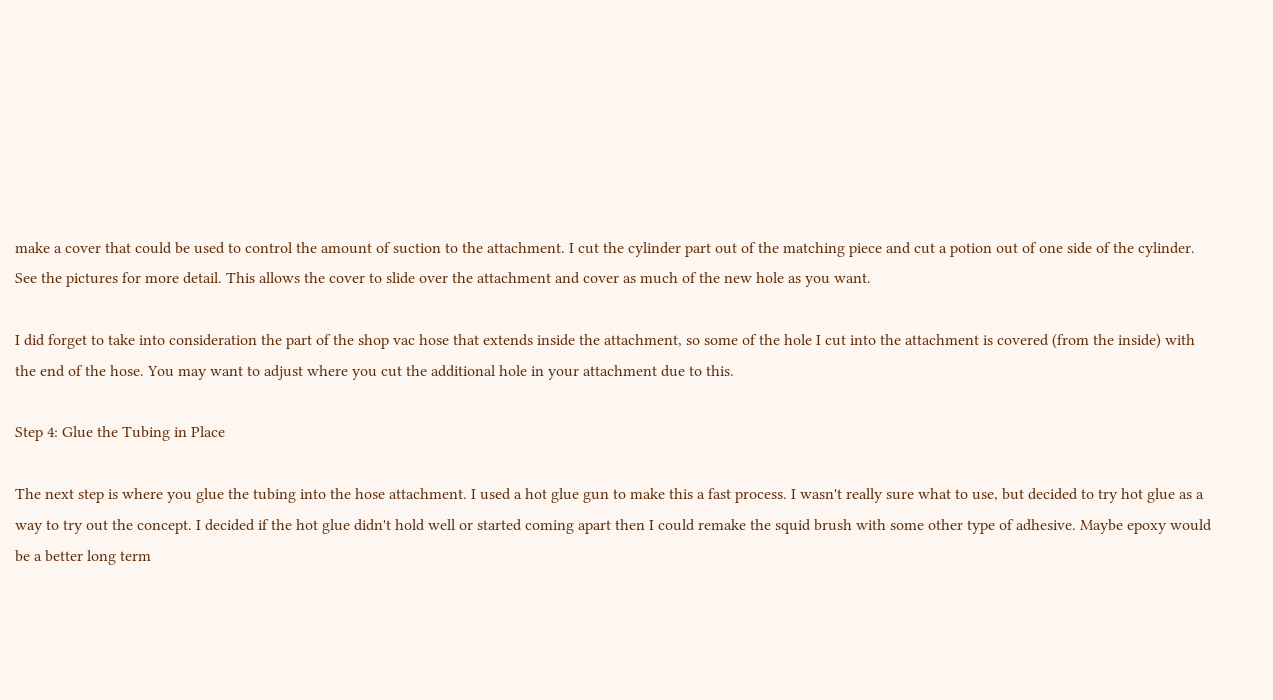make a cover that could be used to control the amount of suction to the attachment. I cut the cylinder part out of the matching piece and cut a potion out of one side of the cylinder. See the pictures for more detail. This allows the cover to slide over the attachment and cover as much of the new hole as you want.

I did forget to take into consideration the part of the shop vac hose that extends inside the attachment, so some of the hole I cut into the attachment is covered (from the inside) with the end of the hose. You may want to adjust where you cut the additional hole in your attachment due to this.

Step 4: Glue the Tubing in Place

The next step is where you glue the tubing into the hose attachment. I used a hot glue gun to make this a fast process. I wasn't really sure what to use, but decided to try hot glue as a way to try out the concept. I decided if the hot glue didn't hold well or started coming apart then I could remake the squid brush with some other type of adhesive. Maybe epoxy would be a better long term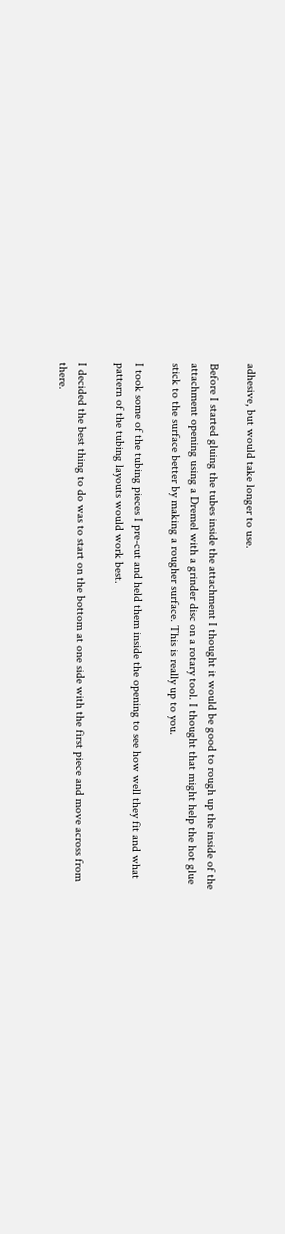adhesive, but would take longer to use.

Before I started gluing the tubes inside the attachment I thought it would be good to rough up the inside of the attachment opening using a Dremel with a grinder disc on a rotary tool. I thought that might help the hot glue stick to the surface better by making a rougher surface. This is really up to you.

I took some of the tubing pieces I pre-cut and held them inside the opening to see how well they fit and what pattern of the tubing layouts would work best.

I decided the best thing to do was to start on the bottom at one side with the first piece and move across from there.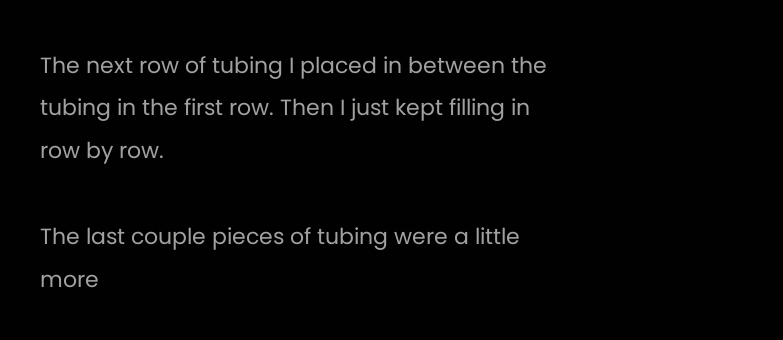The next row of tubing I placed in between the tubing in the first row. Then I just kept filling in row by row.

The last couple pieces of tubing were a little more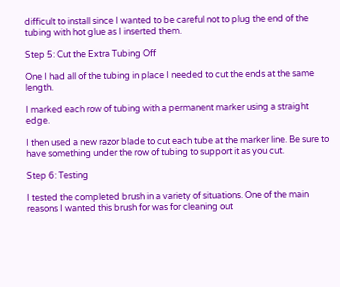difficult to install since I wanted to be careful not to plug the end of the tubing with hot glue as I inserted them.

Step 5: Cut the Extra Tubing Off

One I had all of the tubing in place I needed to cut the ends at the same length.

I marked each row of tubing with a permanent marker using a straight edge.

I then used a new razor blade to cut each tube at the marker line. Be sure to have something under the row of tubing to support it as you cut.

Step 6: Testing

I tested the completed brush in a variety of situations. One of the main reasons I wanted this brush for was for cleaning out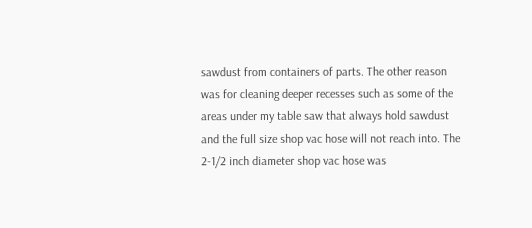sawdust from containers of parts. The other reason was for cleaning deeper recesses such as some of the areas under my table saw that always hold sawdust and the full size shop vac hose will not reach into. The 2-1/2 inch diameter shop vac hose was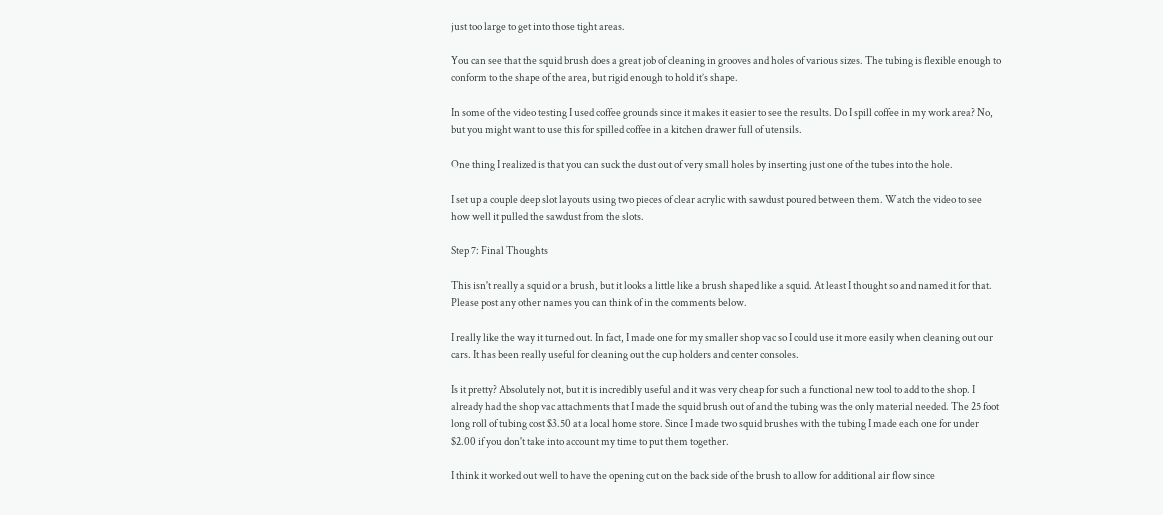just too large to get into those tight areas.

You can see that the squid brush does a great job of cleaning in grooves and holes of various sizes. The tubing is flexible enough to conform to the shape of the area, but rigid enough to hold it’s shape.

In some of the video testing I used coffee grounds since it makes it easier to see the results. Do I spill coffee in my work area? No, but you might want to use this for spilled coffee in a kitchen drawer full of utensils.

One thing I realized is that you can suck the dust out of very small holes by inserting just one of the tubes into the hole.

I set up a couple deep slot layouts using two pieces of clear acrylic with sawdust poured between them. Watch the video to see how well it pulled the sawdust from the slots.

Step 7: Final Thoughts

This isn't really a squid or a brush, but it looks a little like a brush shaped like a squid. At least I thought so and named it for that. Please post any other names you can think of in the comments below.

I really like the way it turned out. In fact, I made one for my smaller shop vac so I could use it more easily when cleaning out our cars. It has been really useful for cleaning out the cup holders and center consoles.

Is it pretty? Absolutely not, but it is incredibly useful and it was very cheap for such a functional new tool to add to the shop. I already had the shop vac attachments that I made the squid brush out of and the tubing was the only material needed. The 25 foot long roll of tubing cost $3.50 at a local home store. Since I made two squid brushes with the tubing I made each one for under $2.00 if you don't take into account my time to put them together.

I think it worked out well to have the opening cut on the back side of the brush to allow for additional air flow since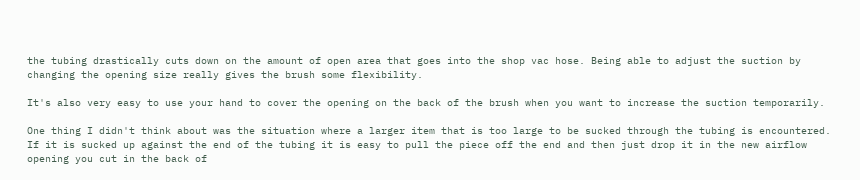the tubing drastically cuts down on the amount of open area that goes into the shop vac hose. Being able to adjust the suction by changing the opening size really gives the brush some flexibility.

It's also very easy to use your hand to cover the opening on the back of the brush when you want to increase the suction temporarily.

One thing I didn't think about was the situation where a larger item that is too large to be sucked through the tubing is encountered. If it is sucked up against the end of the tubing it is easy to pull the piece off the end and then just drop it in the new airflow opening you cut in the back of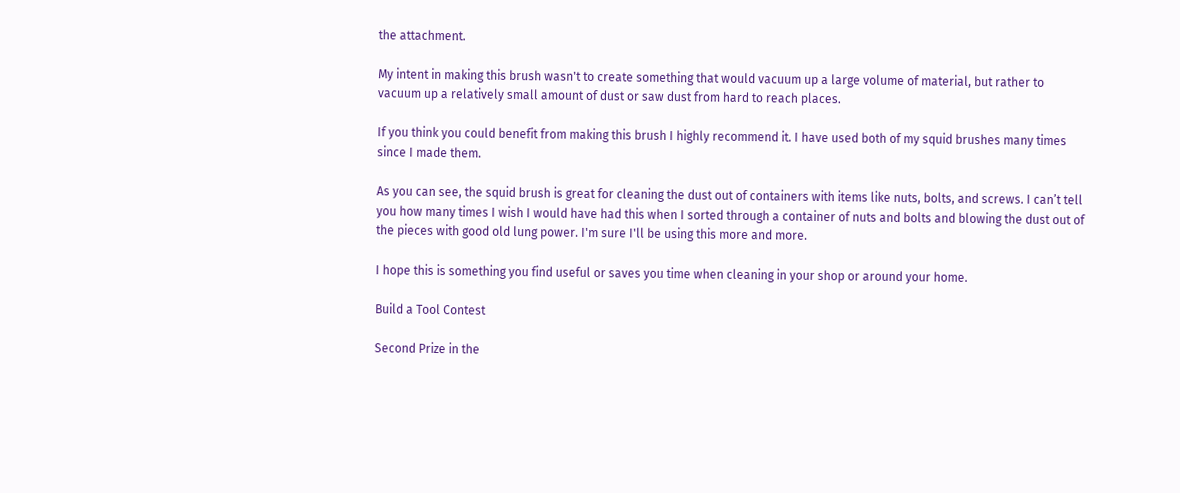the attachment.

My intent in making this brush wasn't to create something that would vacuum up a large volume of material, but rather to vacuum up a relatively small amount of dust or saw dust from hard to reach places.

If you think you could benefit from making this brush I highly recommend it. I have used both of my squid brushes many times since I made them.

As you can see, the squid brush is great for cleaning the dust out of containers with items like nuts, bolts, and screws. I can’t tell you how many times I wish I would have had this when I sorted through a container of nuts and bolts and blowing the dust out of the pieces with good old lung power. I'm sure I'll be using this more and more.

I hope this is something you find useful or saves you time when cleaning in your shop or around your home.

Build a Tool Contest

Second Prize in the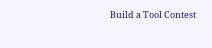Build a Tool Contest